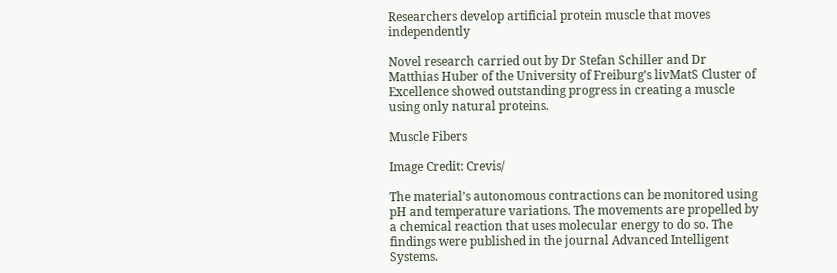Researchers develop artificial protein muscle that moves independently

Novel research carried out by Dr Stefan Schiller and Dr Matthias Huber of the University of Freiburg’s livMatS Cluster of Excellence showed outstanding progress in creating a muscle using only natural proteins.

Muscle Fibers

Image Credit: Crevis/

The material’s autonomous contractions can be monitored using pH and temperature variations. The movements are propelled by a chemical reaction that uses molecular energy to do so. The findings were published in the journal Advanced Intelligent Systems.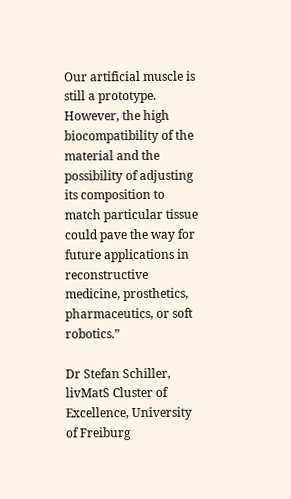Our artificial muscle is still a prototype. However, the high biocompatibility of the material and the possibility of adjusting its composition to match particular tissue could pave the way for future applications in reconstructive medicine, prosthetics, pharmaceutics, or soft robotics.”

Dr Stefan Schiller, livMatS Cluster of Excellence, University of Freiburg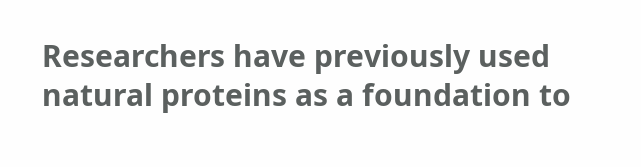Researchers have previously used natural proteins as a foundation to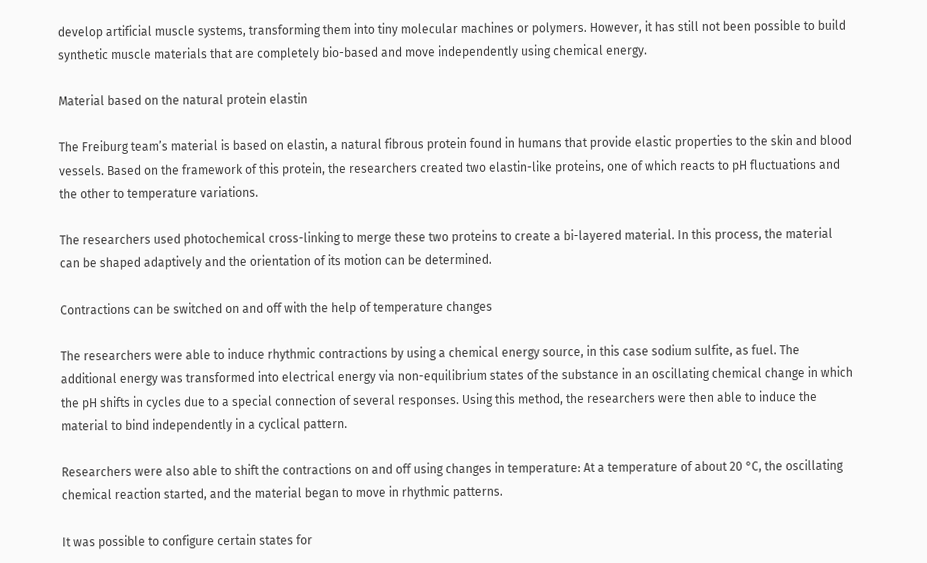develop artificial muscle systems, transforming them into tiny molecular machines or polymers. However, it has still not been possible to build synthetic muscle materials that are completely bio-based and move independently using chemical energy.

Material based on the natural protein elastin

The Freiburg team’s material is based on elastin, a natural fibrous protein found in humans that provide elastic properties to the skin and blood vessels. Based on the framework of this protein, the researchers created two elastin-like proteins, one of which reacts to pH fluctuations and the other to temperature variations.

The researchers used photochemical cross-linking to merge these two proteins to create a bi-layered material. In this process, the material can be shaped adaptively and the orientation of its motion can be determined.

Contractions can be switched on and off with the help of temperature changes

The researchers were able to induce rhythmic contractions by using a chemical energy source, in this case sodium sulfite, as fuel. The additional energy was transformed into electrical energy via non-equilibrium states of the substance in an oscillating chemical change in which the pH shifts in cycles due to a special connection of several responses. Using this method, the researchers were then able to induce the material to bind independently in a cyclical pattern.

Researchers were also able to shift the contractions on and off using changes in temperature: At a temperature of about 20 °C, the oscillating chemical reaction started, and the material began to move in rhythmic patterns.

It was possible to configure certain states for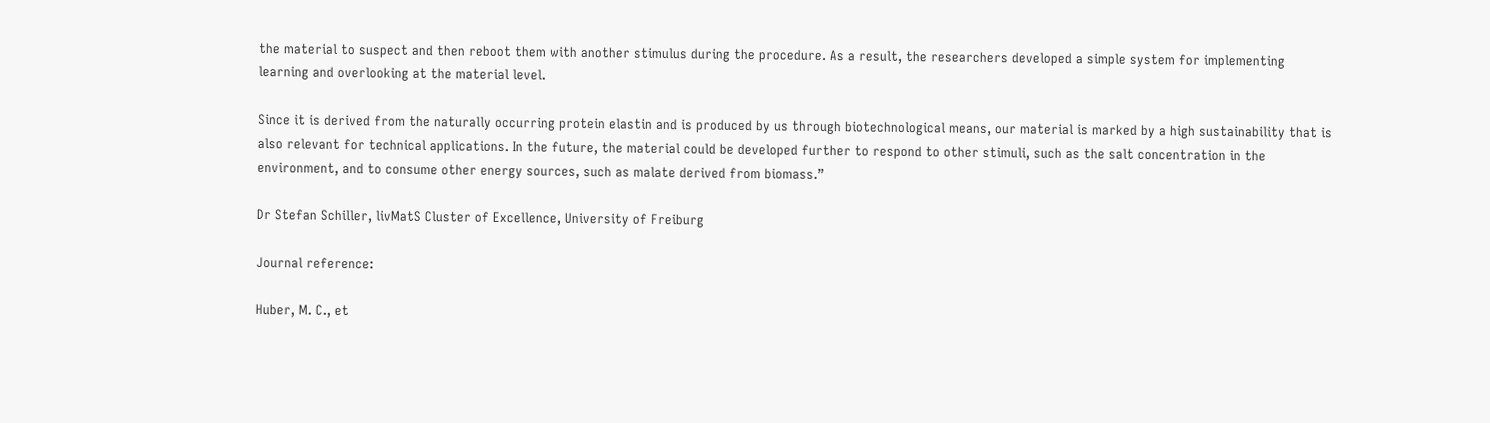the material to suspect and then reboot them with another stimulus during the procedure. As a result, the researchers developed a simple system for implementing learning and overlooking at the material level.

Since it is derived from the naturally occurring protein elastin and is produced by us through biotechnological means, our material is marked by a high sustainability that is also relevant for technical applications. In the future, the material could be developed further to respond to other stimuli, such as the salt concentration in the environment, and to consume other energy sources, such as malate derived from biomass.”

Dr Stefan Schiller, livMatS Cluster of Excellence, University of Freiburg

Journal reference:

Huber, M. C., et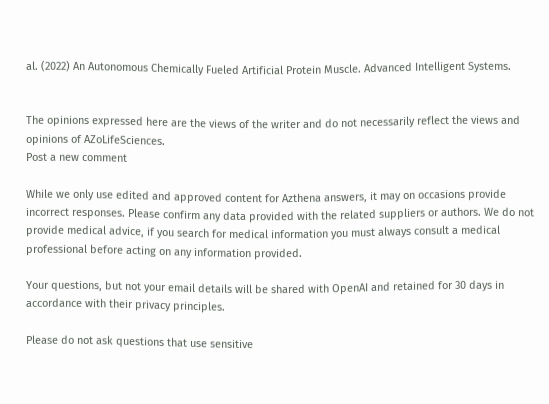al. (2022) An Autonomous Chemically Fueled Artificial Protein Muscle. Advanced Intelligent Systems.


The opinions expressed here are the views of the writer and do not necessarily reflect the views and opinions of AZoLifeSciences.
Post a new comment

While we only use edited and approved content for Azthena answers, it may on occasions provide incorrect responses. Please confirm any data provided with the related suppliers or authors. We do not provide medical advice, if you search for medical information you must always consult a medical professional before acting on any information provided.

Your questions, but not your email details will be shared with OpenAI and retained for 30 days in accordance with their privacy principles.

Please do not ask questions that use sensitive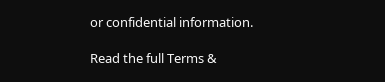or confidential information.

Read the full Terms &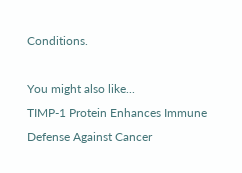Conditions.

You might also like...
TIMP-1 Protein Enhances Immune Defense Against Cancer